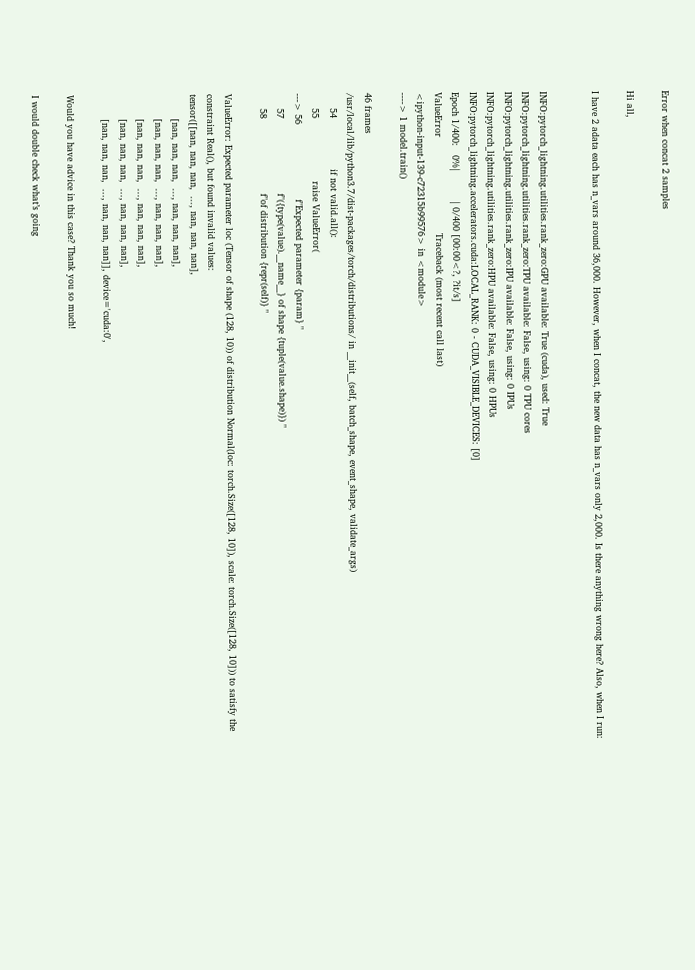Error when concat 2 samples

Hi all,

I have 2 adata each has n_vars around 36,000. However, when I concat, the new data has n_vars only 2,000. Is there anything wrong here? Also, when I run:


INFO:pytorch_lightning.utilities.rank_zero:GPU available: True (cuda), used: True
INFO:pytorch_lightning.utilities.rank_zero:TPU available: False, using: 0 TPU cores
INFO:pytorch_lightning.utilities.rank_zero:IPU available: False, using: 0 IPUs
INFO:pytorch_lightning.utilities.rank_zero:HPU available: False, using: 0 HPUs
INFO:pytorch_lightning.accelerators.cuda:LOCAL_RANK: 0 - CUDA_VISIBLE_DEVICES: [0]
Epoch 1/400:   0%|          | 0/400 [00:00<?, ?it/s]
ValueError                                Traceback (most recent call last)
<ipython-input-139-c72315b99576> in <module>
----> 1 model.train()

46 frames
/usr/local/lib/python3.7/dist-packages/torch/distributions/ in __init__(self, batch_shape, event_shape, validate_args)
     54                 if not valid.all():
     55                     raise ValueError(
---> 56                         f"Expected parameter {param} "
     57                         f"({type(value).__name__} of shape {tuple(value.shape)}) "
     58                         f"of distribution {repr(self)} "

ValueError: Expected parameter loc (Tensor of shape (128, 10)) of distribution Normal(loc: torch.Size([128, 10]), scale: torch.Size([128, 10])) to satisfy the constraint Real(), but found invalid values:
tensor([[nan, nan, nan,  ..., nan, nan, nan],
        [nan, nan, nan,  ..., nan, nan, nan],
        [nan, nan, nan,  ..., nan, nan, nan],
        [nan, nan, nan,  ..., nan, nan, nan],
        [nan, nan, nan,  ..., nan, nan, nan],
        [nan, nan, nan,  ..., nan, nan, nan]], device='cuda:0',

Would you have advice in this case? Thank you so much!

I would double check what’s going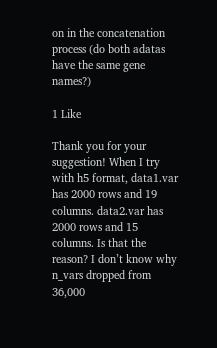on in the concatenation process (do both adatas have the same gene names?)

1 Like

Thank you for your suggestion! When I try with h5 format, data1.var has 2000 rows and 19 columns. data2.var has 2000 rows and 15 columns. Is that the reason? I don’t know why n_vars dropped from 36,000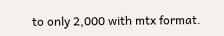to only 2,000 with mtx format.